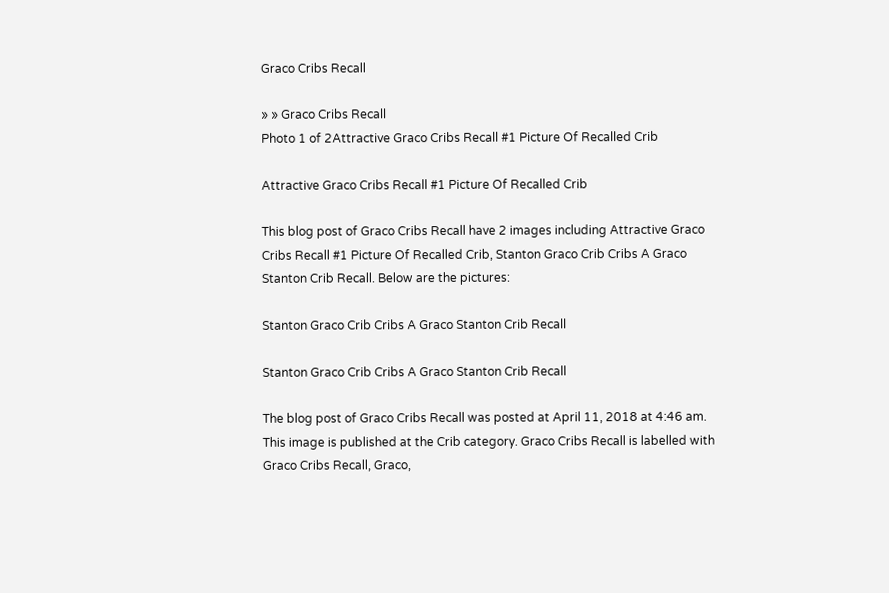Graco Cribs Recall

» » Graco Cribs Recall
Photo 1 of 2Attractive Graco Cribs Recall #1 Picture Of Recalled Crib

Attractive Graco Cribs Recall #1 Picture Of Recalled Crib

This blog post of Graco Cribs Recall have 2 images including Attractive Graco Cribs Recall #1 Picture Of Recalled Crib, Stanton Graco Crib Cribs A Graco Stanton Crib Recall. Below are the pictures:

Stanton Graco Crib Cribs A Graco Stanton Crib Recall

Stanton Graco Crib Cribs A Graco Stanton Crib Recall

The blog post of Graco Cribs Recall was posted at April 11, 2018 at 4:46 am. This image is published at the Crib category. Graco Cribs Recall is labelled with Graco Cribs Recall, Graco,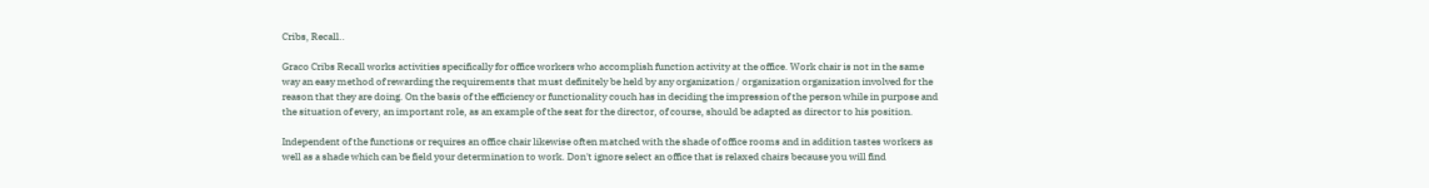Cribs, Recall..

Graco Cribs Recall works activities specifically for office workers who accomplish function activity at the office. Work chair is not in the same way an easy method of rewarding the requirements that must definitely be held by any organization / organization organization involved for the reason that they are doing. On the basis of the efficiency or functionality couch has in deciding the impression of the person while in purpose and the situation of every, an important role, as an example of the seat for the director, of course, should be adapted as director to his position.

Independent of the functions or requires an office chair likewise often matched with the shade of office rooms and in addition tastes workers as well as a shade which can be field your determination to work. Don't ignore select an office that is relaxed chairs because you will find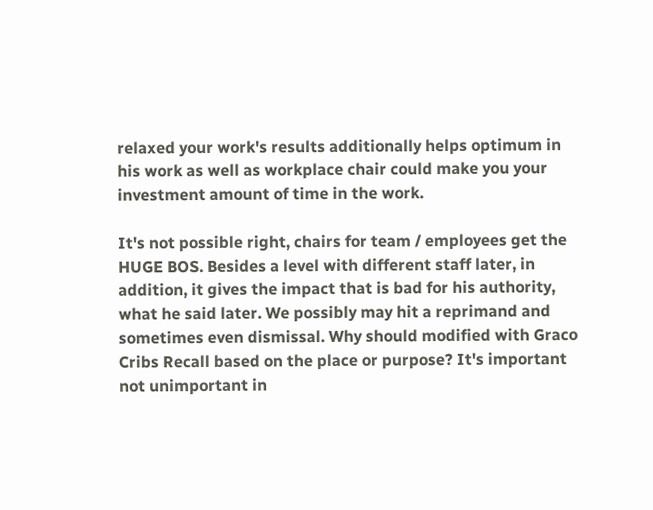relaxed your work's results additionally helps optimum in his work as well as workplace chair could make you your investment amount of time in the work.

It's not possible right, chairs for team / employees get the HUGE BOS. Besides a level with different staff later, in addition, it gives the impact that is bad for his authority, what he said later. We possibly may hit a reprimand and sometimes even dismissal. Why should modified with Graco Cribs Recall based on the place or purpose? It's important not unimportant in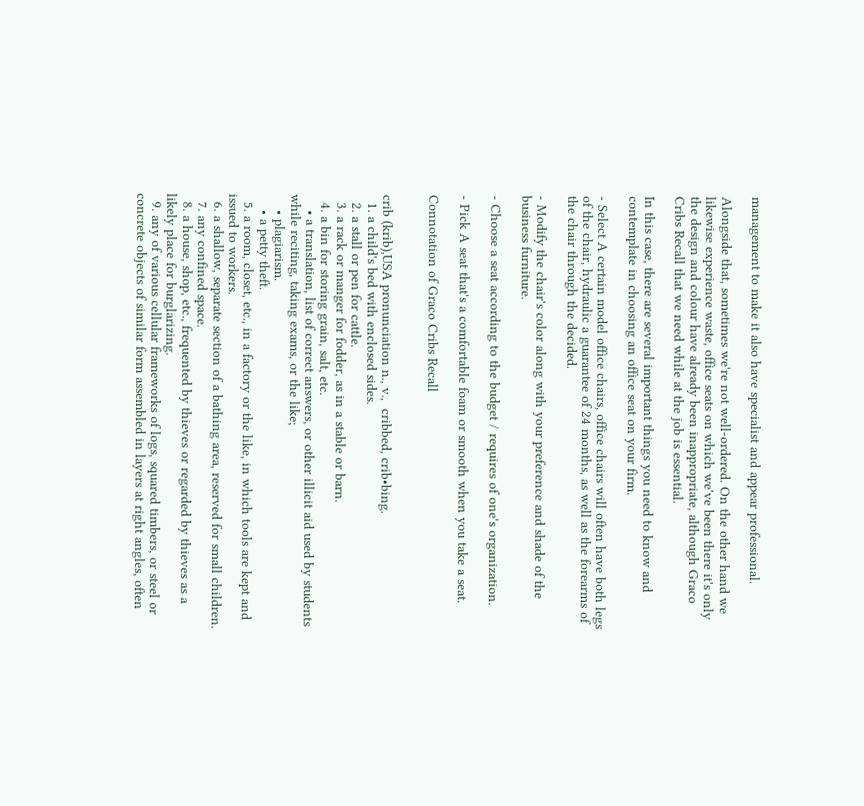management to make it also have specialist and appear professional.

Alongside that, sometimes we're not well-ordered. On the other hand we likewise experience waste, office seats on which we've been there it's only the design and colour have already been inappropriate, although Graco Cribs Recall that we need while at the job is essential.

In this case, there are several important things you need to know and contemplate in choosing an office seat on your firm.

- Select A certain model office chairs, office chairs will often have both legs of the chair, hydraulic a guarantee of 24 months, as well as the forearms of the chair through the decided.

- Modify the chair's color along with your preference and shade of the business furniture.

- Choose a seat according to the budget / requires of one's organization.

- Pick A seat that's a comfortable foam or smooth when you take a seat.

Connotation of Graco Cribs Recall


crib (krib),USA pronunciation n., v.,  cribbed, crib•bing.
  1. a child's bed with enclosed sides.
  2. a stall or pen for cattle.
  3. a rack or manger for fodder, as in a stable or barn.
  4. a bin for storing grain, salt, etc.
    • a translation, list of correct answers, or other illicit aid used by students while reciting, taking exams, or the like;
    • plagiarism.
    • a petty theft.
  5. a room, closet, etc., in a factory or the like, in which tools are kept and issued to workers.
  6. a shallow, separate section of a bathing area, reserved for small children.
  7. any confined space.
  8. a house, shop, etc., frequented by thieves or regarded by thieves as a likely place for burglarizing.
  9. any of various cellular frameworks of logs, squared timbers, or steel or concrete objects of similar form assembled in layers at right angles, often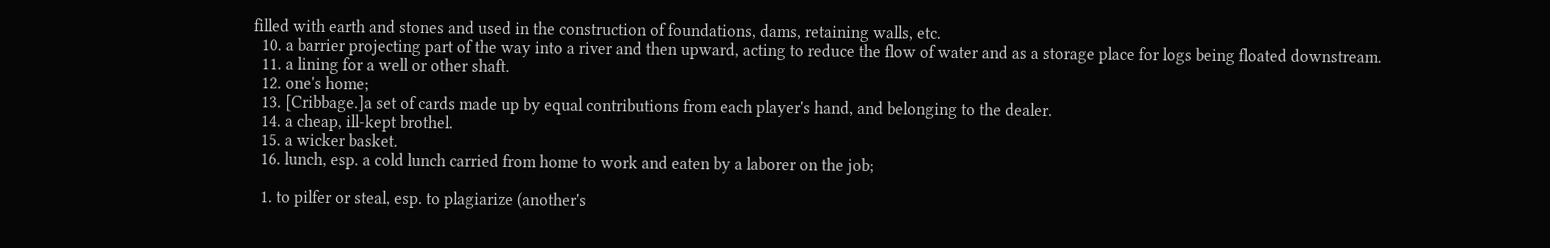filled with earth and stones and used in the construction of foundations, dams, retaining walls, etc.
  10. a barrier projecting part of the way into a river and then upward, acting to reduce the flow of water and as a storage place for logs being floated downstream.
  11. a lining for a well or other shaft.
  12. one's home;
  13. [Cribbage.]a set of cards made up by equal contributions from each player's hand, and belonging to the dealer.
  14. a cheap, ill-kept brothel.
  15. a wicker basket.
  16. lunch, esp. a cold lunch carried from home to work and eaten by a laborer on the job;

  1. to pilfer or steal, esp. to plagiarize (another's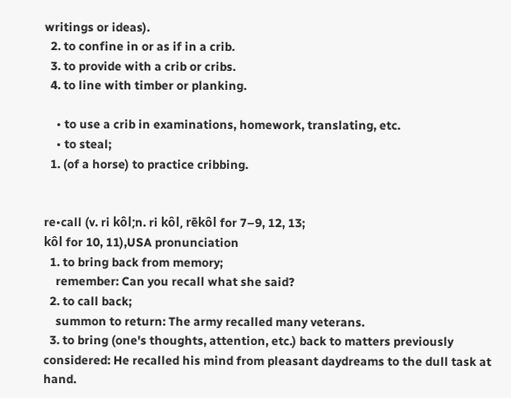writings or ideas).
  2. to confine in or as if in a crib.
  3. to provide with a crib or cribs.
  4. to line with timber or planking.

    • to use a crib in examinations, homework, translating, etc.
    • to steal;
  1. (of a horse) to practice cribbing.


re•call (v. ri kôl;n. ri kôl, rēkôl for 7–9, 12, 13;
kôl for 10, 11),USA pronunciation
  1. to bring back from memory;
    remember: Can you recall what she said?
  2. to call back;
    summon to return: The army recalled many veterans.
  3. to bring (one's thoughts, attention, etc.) back to matters previously considered: He recalled his mind from pleasant daydreams to the dull task at hand.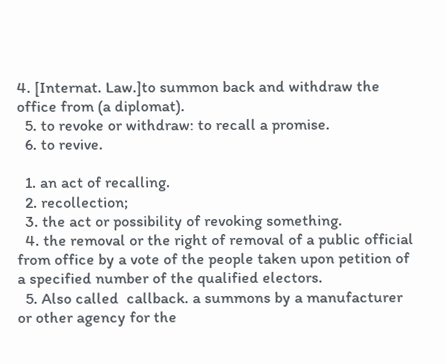4. [Internat. Law.]to summon back and withdraw the office from (a diplomat).
  5. to revoke or withdraw: to recall a promise.
  6. to revive.

  1. an act of recalling.
  2. recollection;
  3. the act or possibility of revoking something.
  4. the removal or the right of removal of a public official from office by a vote of the people taken upon petition of a specified number of the qualified electors.
  5. Also called  callback. a summons by a manufacturer or other agency for the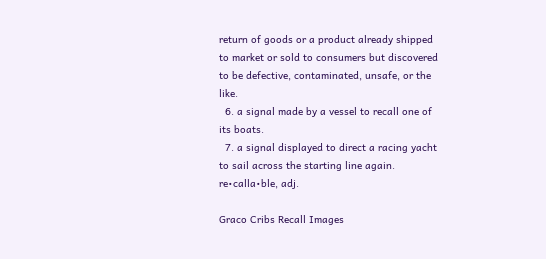return of goods or a product already shipped to market or sold to consumers but discovered to be defective, contaminated, unsafe, or the like.
  6. a signal made by a vessel to recall one of its boats.
  7. a signal displayed to direct a racing yacht to sail across the starting line again.
re•calla•ble, adj.

Graco Cribs Recall Images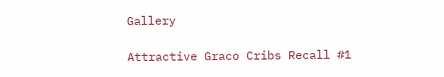Gallery

Attractive Graco Cribs Recall #1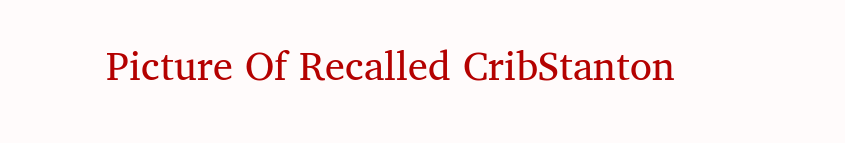Picture Of Recalled CribStanton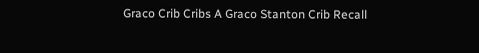Graco Crib Cribs A Graco Stanton Crib Recall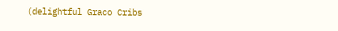(delightful Graco Cribs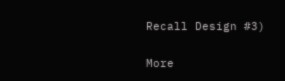Recall Design #3)

More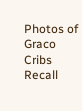Photos of Graco Cribs Recall